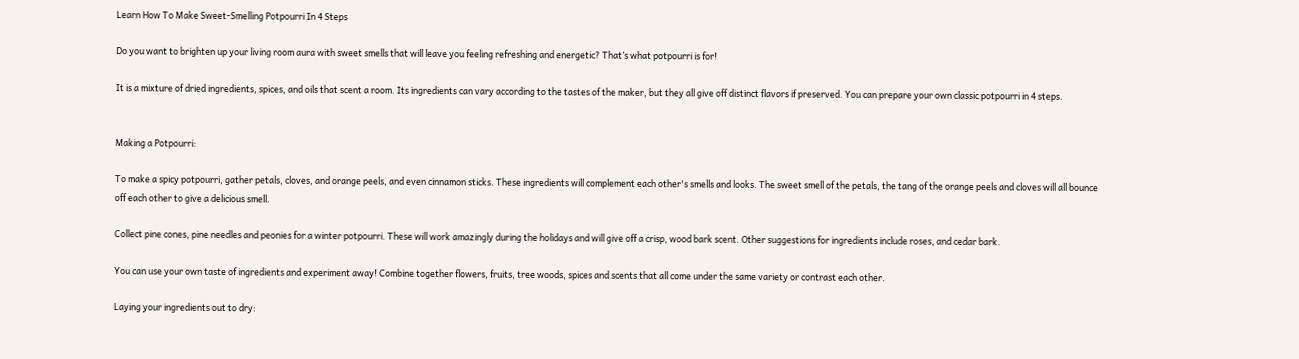Learn How To Make Sweet-Smelling Potpourri In 4 Steps

Do you want to brighten up your living room aura with sweet smells that will leave you feeling refreshing and energetic? That’s what potpourri is for!

It is a mixture of dried ingredients, spices, and oils that scent a room. Its ingredients can vary according to the tastes of the maker, but they all give off distinct flavors if preserved. You can prepare your own classic potpourri in 4 steps.


Making a Potpourri:

To make a spicy potpourri, gather petals, cloves, and orange peels, and even cinnamon sticks. These ingredients will complement each other's smells and looks. The sweet smell of the petals, the tang of the orange peels and cloves will all bounce off each other to give a delicious smell.

Collect pine cones, pine needles and peonies for a winter potpourri. These will work amazingly during the holidays and will give off a crisp, wood bark scent. Other suggestions for ingredients include roses, and cedar bark.

You can use your own taste of ingredients and experiment away! Combine together flowers, fruits, tree woods, spices and scents that all come under the same variety or contrast each other.

Laying your ingredients out to dry: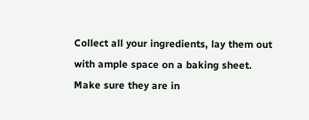Collect all your ingredients, lay them out with ample space on a baking sheet. Make sure they are in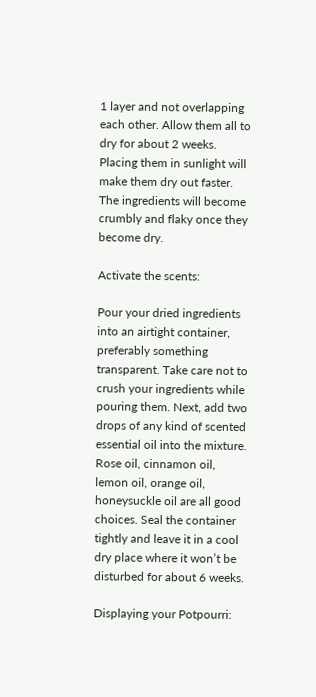1 layer and not overlapping each other. Allow them all to dry for about 2 weeks. Placing them in sunlight will make them dry out faster. The ingredients will become crumbly and flaky once they become dry.

Activate the scents:

Pour your dried ingredients into an airtight container, preferably something transparent. Take care not to crush your ingredients while pouring them. Next, add two drops of any kind of scented essential oil into the mixture. Rose oil, cinnamon oil, lemon oil, orange oil, honeysuckle oil are all good choices. Seal the container tightly and leave it in a cool dry place where it won’t be disturbed for about 6 weeks.

Displaying your Potpourri: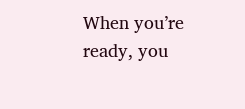When you’re ready, you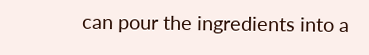can pour the ingredients into a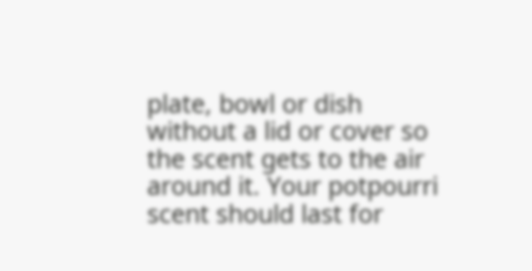plate, bowl or dish without a lid or cover so the scent gets to the air around it. Your potpourri scent should last for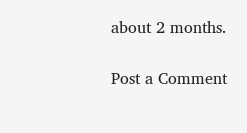about 2 months.

Post a Comment